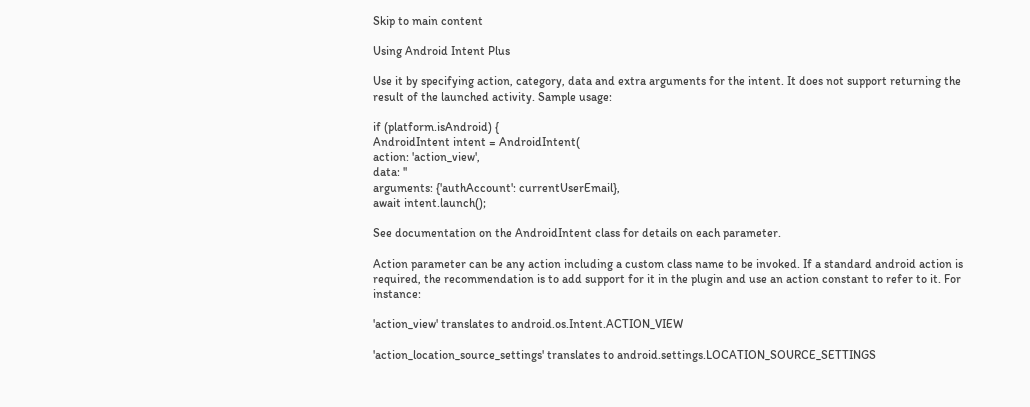Skip to main content

Using Android Intent Plus

Use it by specifying action, category, data and extra arguments for the intent. It does not support returning the result of the launched activity. Sample usage:

if (platform.isAndroid) {
AndroidIntent intent = AndroidIntent(
action: 'action_view',
data: ''
arguments: {'authAccount': currentUserEmail},
await intent.launch();

See documentation on the AndroidIntent class for details on each parameter.

Action parameter can be any action including a custom class name to be invoked. If a standard android action is required, the recommendation is to add support for it in the plugin and use an action constant to refer to it. For instance:

'action_view' translates to android.os.Intent.ACTION_VIEW

'action_location_source_settings' translates to android.settings.LOCATION_SOURCE_SETTINGS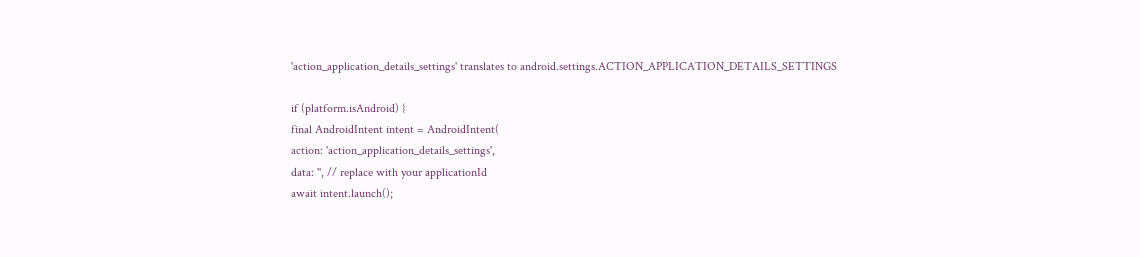'action_application_details_settings' translates to android.settings.ACTION_APPLICATION_DETAILS_SETTINGS

if (platform.isAndroid) {
final AndroidIntent intent = AndroidIntent(
action: 'action_application_details_settings',
data: '', // replace with your applicationId
await intent.launch();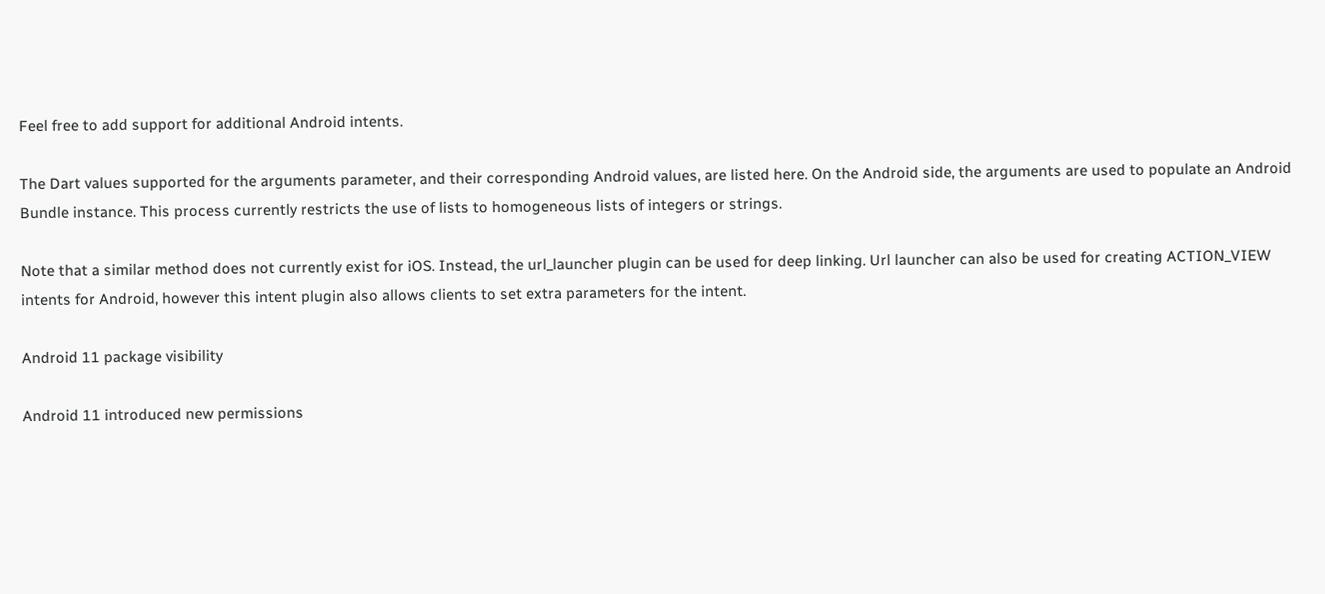Feel free to add support for additional Android intents.

The Dart values supported for the arguments parameter, and their corresponding Android values, are listed here. On the Android side, the arguments are used to populate an Android Bundle instance. This process currently restricts the use of lists to homogeneous lists of integers or strings.

Note that a similar method does not currently exist for iOS. Instead, the url_launcher plugin can be used for deep linking. Url launcher can also be used for creating ACTION_VIEW intents for Android, however this intent plugin also allows clients to set extra parameters for the intent.

Android 11 package visibility

Android 11 introduced new permissions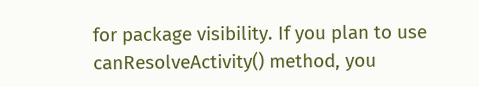for package visibility. If you plan to use canResolveActivity() method, you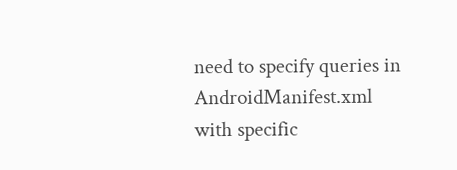need to specify queries in AndroidManifest.xml with specific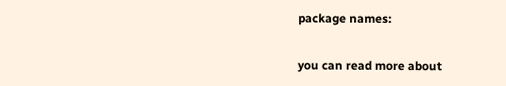package names:

you can read more about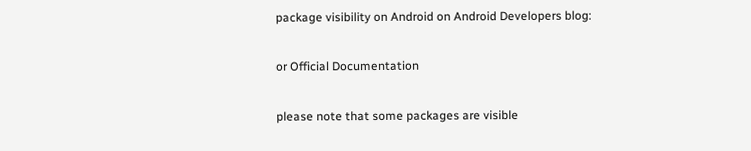package visibility on Android on Android Developers blog:

or Official Documentation

please note that some packages are visible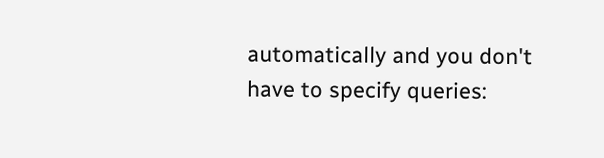automatically and you don't have to specify queries: